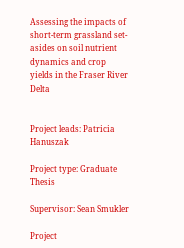Assessing the impacts of short-term grassland set-asides on soil nutrient dynamics and crop yields in the Fraser River Delta


Project leads: Patricia Hanuszak

Project type: Graduate Thesis

Supervisor: Sean Smukler

Project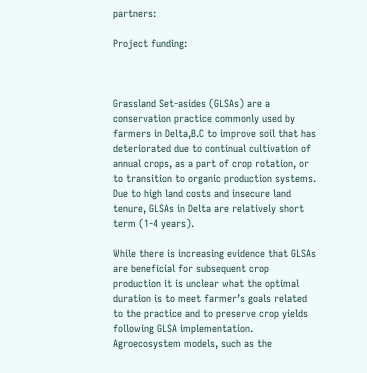partners:

Project funding:



Grassland Set-asides (GLSAs) are a conservation practice commonly used by farmers in Delta,B.C to improve soil that has deteriorated due to continual cultivation of annual crops, as a part of crop rotation, or to transition to organic production systems. Due to high land costs and insecure land tenure, GLSAs in Delta are relatively short term (1-4 years).

While there is increasing evidence that GLSAs are beneficial for subsequent crop production it is unclear what the optimal duration is to meet farmer’s goals related to the practice and to preserve crop yields following GLSA implementation. Agroecosystem models, such as the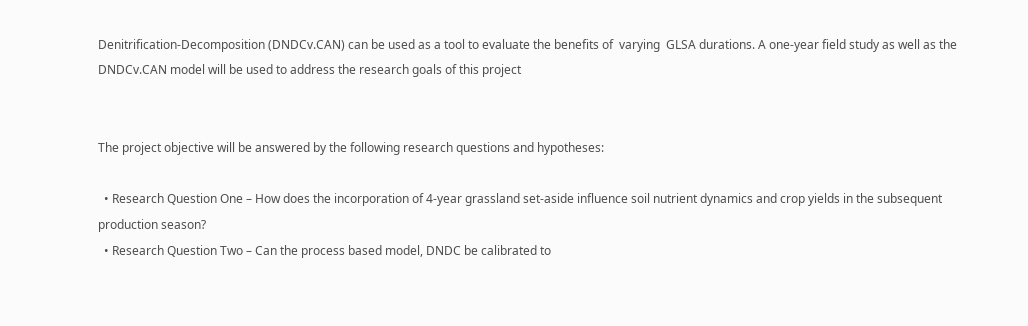Denitrification-Decomposition (DNDCv.CAN) can be used as a tool to evaluate the benefits of  varying  GLSA durations. A one-year field study as well as the DNDCv.CAN model will be used to address the research goals of this project


The project objective will be answered by the following research questions and hypotheses:

  • Research Question One – How does the incorporation of 4-year grassland set-aside influence soil nutrient dynamics and crop yields in the subsequent production season?
  • Research Question Two – Can the process based model, DNDC be calibrated to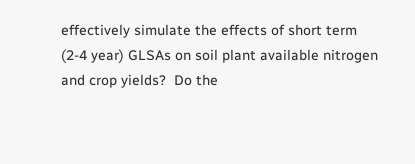effectively simulate the effects of short term (2-4 year) GLSAs on soil plant available nitrogen and crop yields?  Do the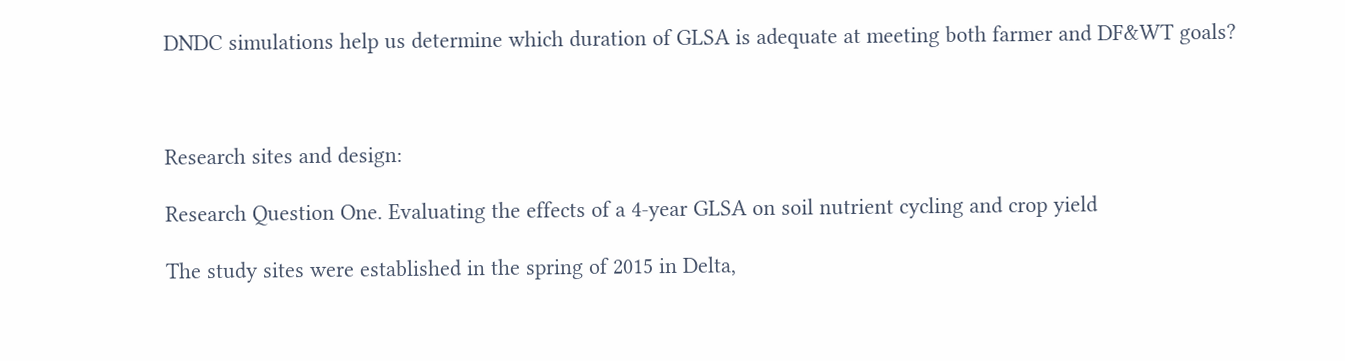DNDC simulations help us determine which duration of GLSA is adequate at meeting both farmer and DF&WT goals?



Research sites and design:

Research Question One. Evaluating the effects of a 4-year GLSA on soil nutrient cycling and crop yield

The study sites were established in the spring of 2015 in Delta,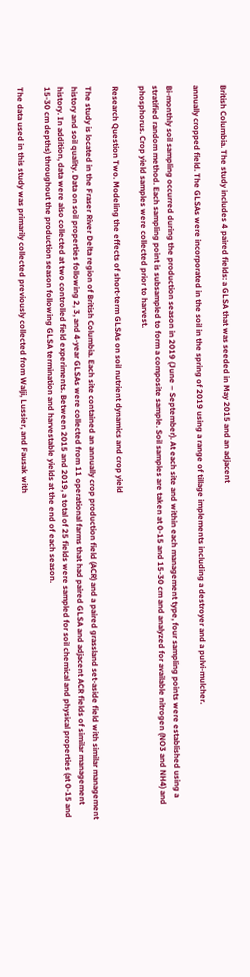British Columbia. The study includes 4 paired fields: a GLSA that was seeded in May 2015 and an adjacent

annually cropped field. The GLSAs were incorporated in the soil in the spring of 2019 using a range of tillage implements including a destroyer and a pulvi-mulcher.

Bi-monthly soil sampling occurred during the production season in 2019 (June – September). At each site and within each management type, four sampling points were established using a stratified random method. Each sampling point is subsampled to form a composite sample. Soil samples are taken at 0-15 and 15-30 cm and analyzed for available nitrogen (NO3 and NH4) and phosphorus. Crop yield samples were collected prior to harvest.

Research Question Two. Modeling the effects of short-term GLSAs on soil nutrient dynamics and crop yield

The study is located in the Fraser River Delta region of British Columbia. Each site contained an annually crop production field (ACR) and a paired grassland set-aside field with similar management history and soil quality. Data on soil properties following 2, 3, and 4-year GLSAs were collected from 11 operational farms that had paired GLSA and adjacent ACR fields of similar management history. In addition, data were also collected at two controlled field experiments. Between 2015 and 2019, a total of 25 fields were sampled for soil chemical and physical properties (at 0-15 and 15-30 cm depths) throughout the production season following GLSA termination and harvestable yields at the end of each season.

The data used in this study was primarily collected previously collected from Walji, Lussier, and Fausak with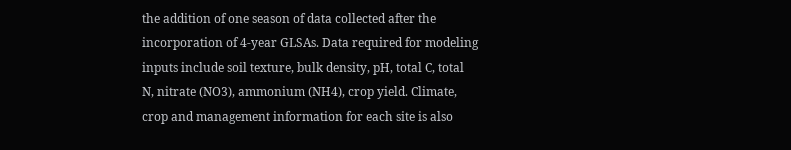the addition of one season of data collected after the incorporation of 4-year GLSAs. Data required for modeling inputs include soil texture, bulk density, pH, total C, total N, nitrate (NO3), ammonium (NH4), crop yield. Climate, crop and management information for each site is also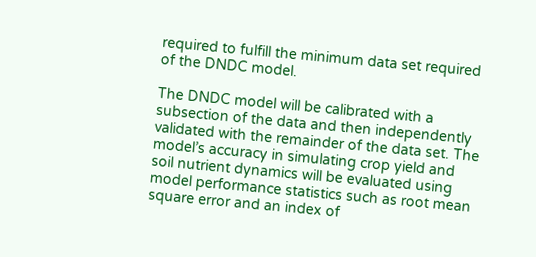required to fulfill the minimum data set required of the DNDC model.

The DNDC model will be calibrated with a subsection of the data and then independently validated with the remainder of the data set. The model’s accuracy in simulating crop yield and soil nutrient dynamics will be evaluated using model performance statistics such as root mean square error and an index of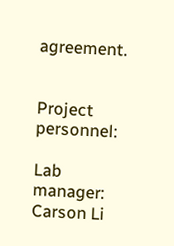agreement.


Project personnel:

Lab manager: Carson Li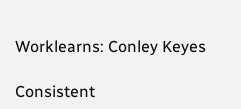Worklearns: Conley Keyes

Consistent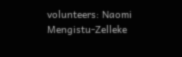volunteers: Naomi Mengistu-Zelleke